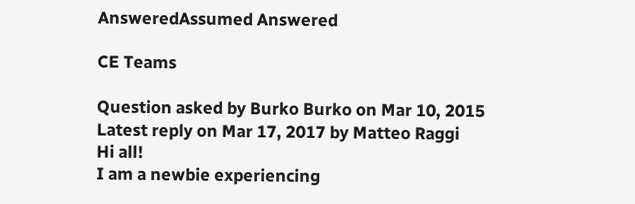AnsweredAssumed Answered

CE Teams

Question asked by Burko Burko on Mar 10, 2015
Latest reply on Mar 17, 2017 by Matteo Raggi
Hi all!
I am a newbie experiencing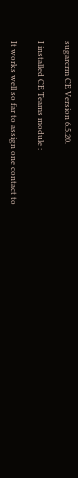sugarcrm CE Version 6.5.20.

I installed CE Teams module :

It works well so far to assign one contact to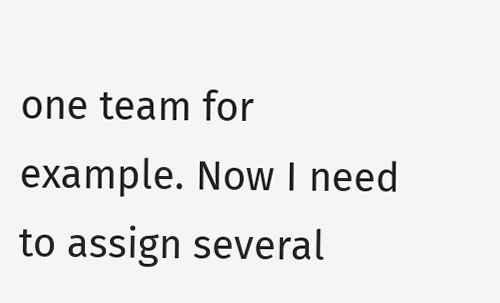one team for example. Now I need to assign several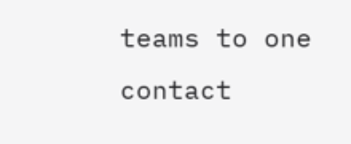teams to one contact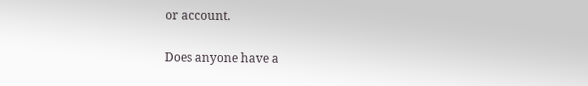or account.

Does anyone have a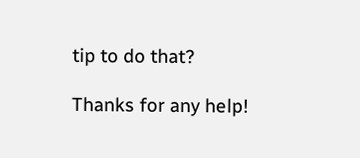tip to do that?

Thanks for any help!